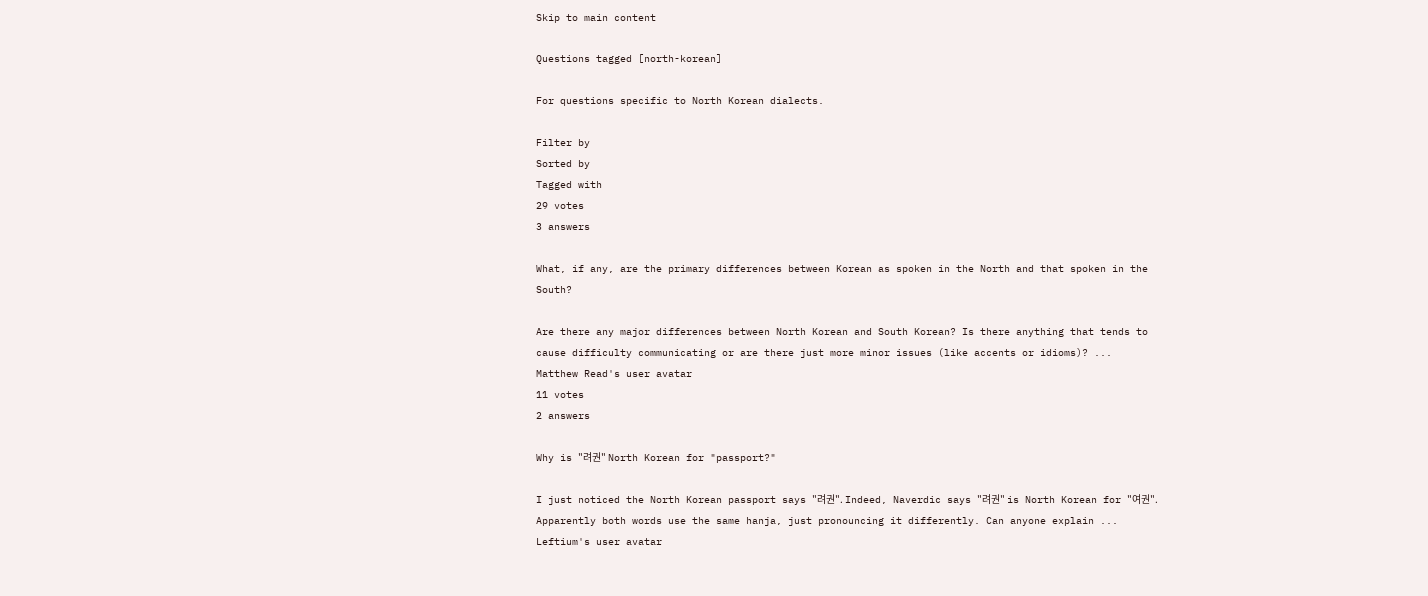Skip to main content

Questions tagged [north-korean]

For questions specific to North Korean dialects.

Filter by
Sorted by
Tagged with
29 votes
3 answers

What, if any, are the primary differences between Korean as spoken in the North and that spoken in the South?

Are there any major differences between North Korean and South Korean? Is there anything that tends to cause difficulty communicating or are there just more minor issues (like accents or idioms)? ...
Matthew Read's user avatar
11 votes
2 answers

Why is "려권" North Korean for "passport?"

I just noticed the North Korean passport says "려권". Indeed, Naverdic says "려권" is North Korean for "여권". Apparently both words use the same hanja, just pronouncing it differently. Can anyone explain ...
Leftium's user avatar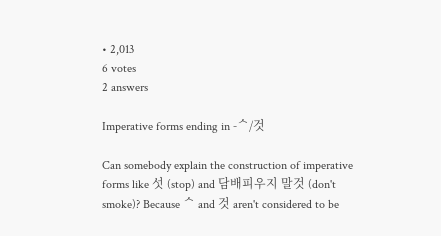• 2,013
6 votes
2 answers

Imperative forms ending in -ᄉ/것

Can somebody explain the construction of imperative forms like 섯 (stop) and 담배피우지 말것 (don't smoke)? Because ᄉ and 것 aren't considered to be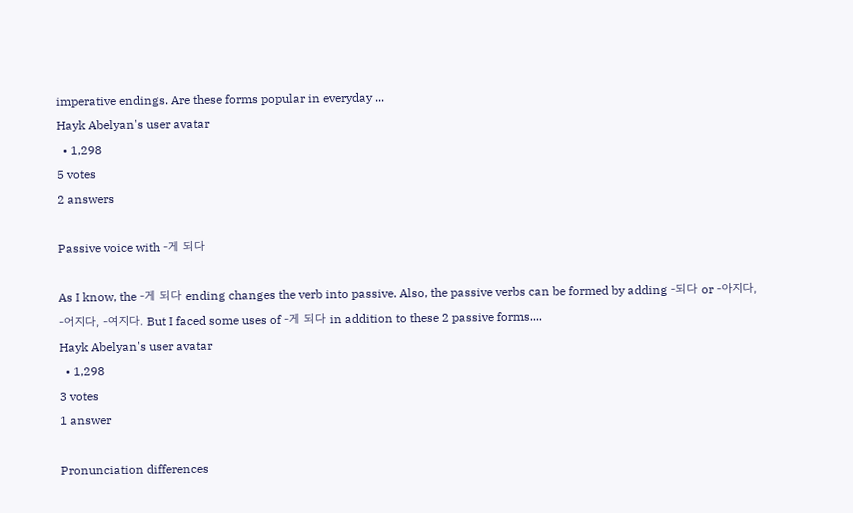imperative endings. Are these forms popular in everyday ...
Hayk Abelyan's user avatar
  • 1,298
5 votes
2 answers

Passive voice with -게 되다

As I know, the -게 되다 ending changes the verb into passive. Also, the passive verbs can be formed by adding -되다 or -아지다, -어지다, -여지다. But I faced some uses of -게 되다 in addition to these 2 passive forms....
Hayk Abelyan's user avatar
  • 1,298
3 votes
1 answer

Pronunciation differences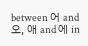between 어 and 오, 애 and 에 in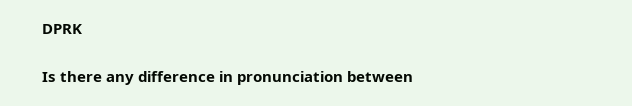DPRK

Is there any difference in pronunciation between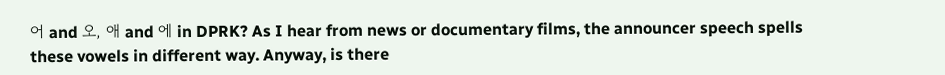어 and 오, 애 and 에 in DPRK? As I hear from news or documentary films, the announcer speech spells these vowels in different way. Anyway, is there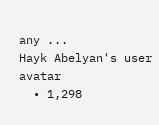any ...
Hayk Abelyan's user avatar
  • 1,298